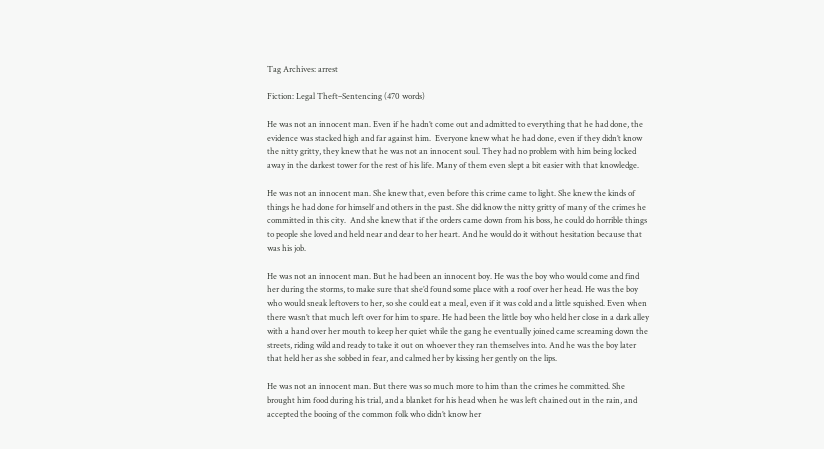Tag Archives: arrest

Fiction: Legal Theft–Sentencing (470 words)

He was not an innocent man. Even if he hadn’t come out and admitted to everything that he had done, the evidence was stacked high and far against him.  Everyone knew what he had done, even if they didn’t know the nitty gritty, they knew that he was not an innocent soul. They had no problem with him being locked away in the darkest tower for the rest of his life. Many of them even slept a bit easier with that knowledge.

He was not an innocent man. She knew that, even before this crime came to light. She knew the kinds of things he had done for himself and others in the past. She did know the nitty gritty of many of the crimes he committed in this city.  And she knew that if the orders came down from his boss, he could do horrible things to people she loved and held near and dear to her heart. And he would do it without hesitation because that was his job.

He was not an innocent man. But he had been an innocent boy. He was the boy who would come and find her during the storms, to make sure that she’d found some place with a roof over her head. He was the boy who would sneak leftovers to her, so she could eat a meal, even if it was cold and a little squished. Even when there wasn’t that much left over for him to spare. He had been the little boy who held her close in a dark alley with a hand over her mouth to keep her quiet while the gang he eventually joined came screaming down the streets, riding wild and ready to take it out on whoever they ran themselves into. And he was the boy later that held her as she sobbed in fear, and calmed her by kissing her gently on the lips.

He was not an innocent man. But there was so much more to him than the crimes he committed. She brought him food during his trial, and a blanket for his head when he was left chained out in the rain, and accepted the booing of the common folk who didn’t know her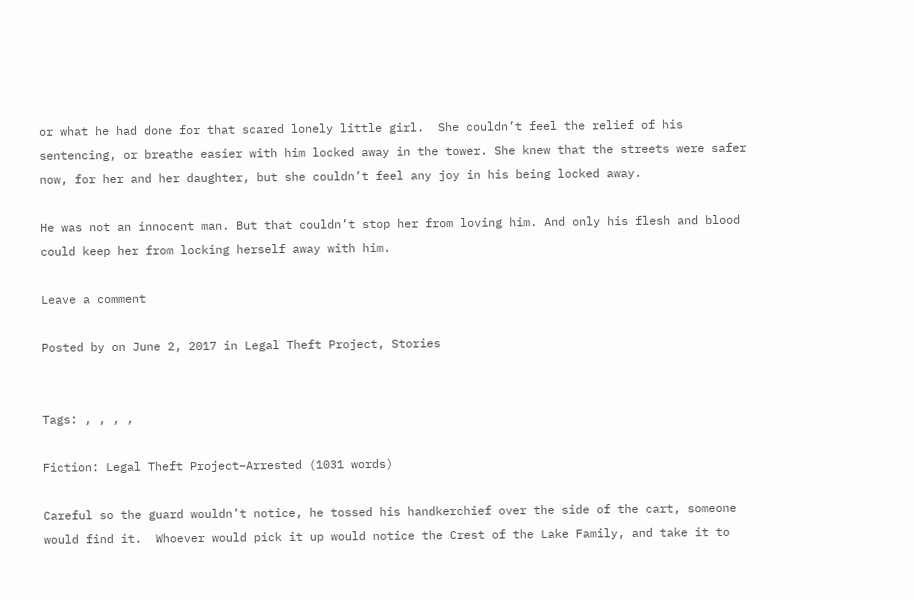or what he had done for that scared lonely little girl.  She couldn’t feel the relief of his sentencing, or breathe easier with him locked away in the tower. She knew that the streets were safer now, for her and her daughter, but she couldn’t feel any joy in his being locked away.

He was not an innocent man. But that couldn’t stop her from loving him. And only his flesh and blood could keep her from locking herself away with him.

Leave a comment

Posted by on June 2, 2017 in Legal Theft Project, Stories


Tags: , , , ,

Fiction: Legal Theft Project–Arrested (1031 words)

Careful so the guard wouldn’t notice, he tossed his handkerchief over the side of the cart, someone would find it.  Whoever would pick it up would notice the Crest of the Lake Family, and take it to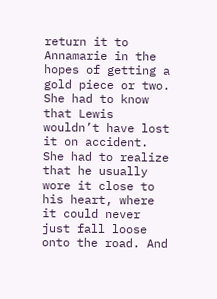return it to Annamarie in the hopes of getting a gold piece or two.  She had to know that Lewis wouldn’t have lost it on accident. She had to realize that he usually wore it close to his heart, where it could never just fall loose onto the road. And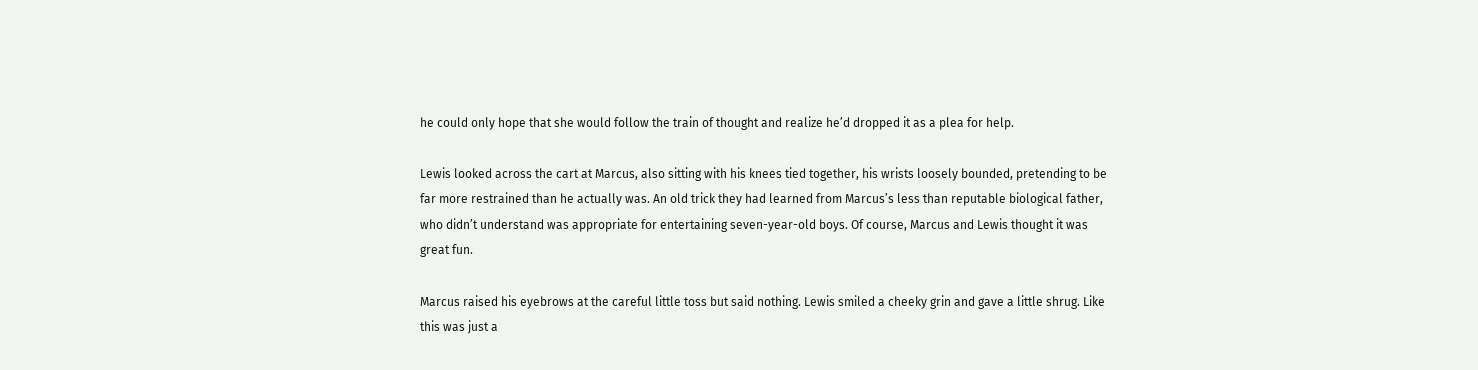he could only hope that she would follow the train of thought and realize he’d dropped it as a plea for help.

Lewis looked across the cart at Marcus, also sitting with his knees tied together, his wrists loosely bounded, pretending to be far more restrained than he actually was. An old trick they had learned from Marcus’s less than reputable biological father, who didn’t understand was appropriate for entertaining seven-year-old boys. Of course, Marcus and Lewis thought it was great fun.

Marcus raised his eyebrows at the careful little toss but said nothing. Lewis smiled a cheeky grin and gave a little shrug. Like this was just a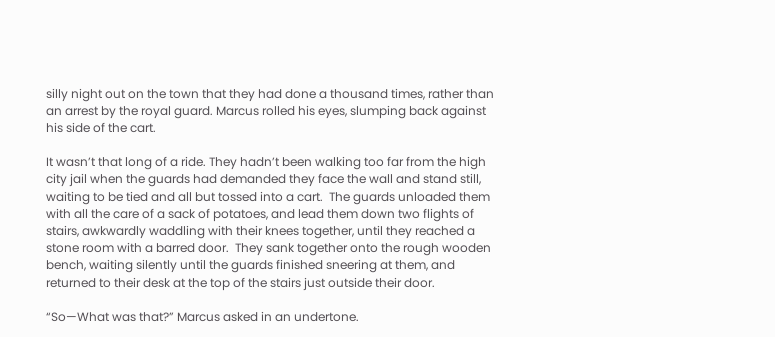silly night out on the town that they had done a thousand times, rather than an arrest by the royal guard. Marcus rolled his eyes, slumping back against his side of the cart.

It wasn’t that long of a ride. They hadn’t been walking too far from the high city jail when the guards had demanded they face the wall and stand still, waiting to be tied and all but tossed into a cart.  The guards unloaded them with all the care of a sack of potatoes, and lead them down two flights of stairs, awkwardly waddling with their knees together, until they reached a stone room with a barred door.  They sank together onto the rough wooden bench, waiting silently until the guards finished sneering at them, and returned to their desk at the top of the stairs just outside their door.

“So—What was that?” Marcus asked in an undertone.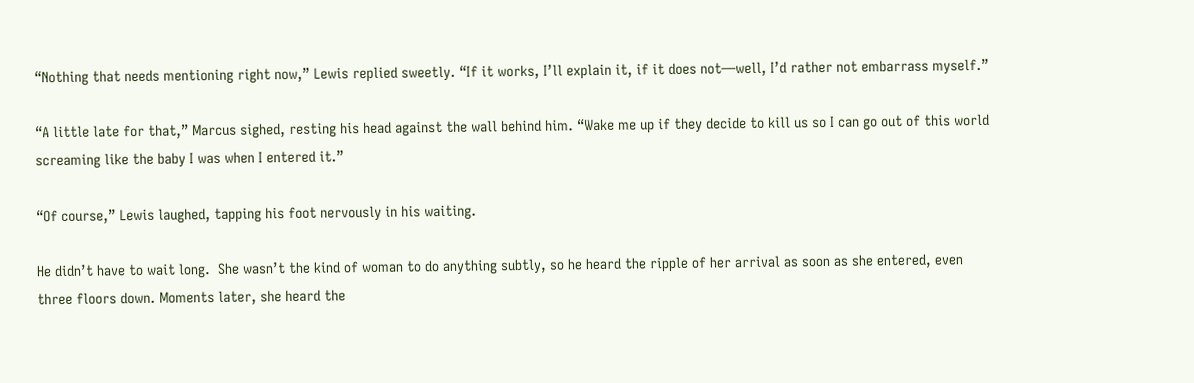“Nothing that needs mentioning right now,” Lewis replied sweetly. “If it works, I’ll explain it, if it does not—well, I’d rather not embarrass myself.”

“A little late for that,” Marcus sighed, resting his head against the wall behind him. “Wake me up if they decide to kill us so I can go out of this world screaming like the baby I was when I entered it.”

“Of course,” Lewis laughed, tapping his foot nervously in his waiting.

He didn’t have to wait long.  She wasn’t the kind of woman to do anything subtly, so he heard the ripple of her arrival as soon as she entered, even three floors down. Moments later, she heard the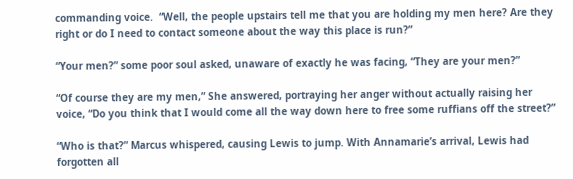commanding voice.  “Well, the people upstairs tell me that you are holding my men here? Are they right or do I need to contact someone about the way this place is run?”

“Your men?” some poor soul asked, unaware of exactly he was facing, “They are your men?”

“Of course they are my men,” She answered, portraying her anger without actually raising her voice, “Do you think that I would come all the way down here to free some ruffians off the street?”

“Who is that?” Marcus whispered, causing Lewis to jump. With Annamarie’s arrival, Lewis had forgotten all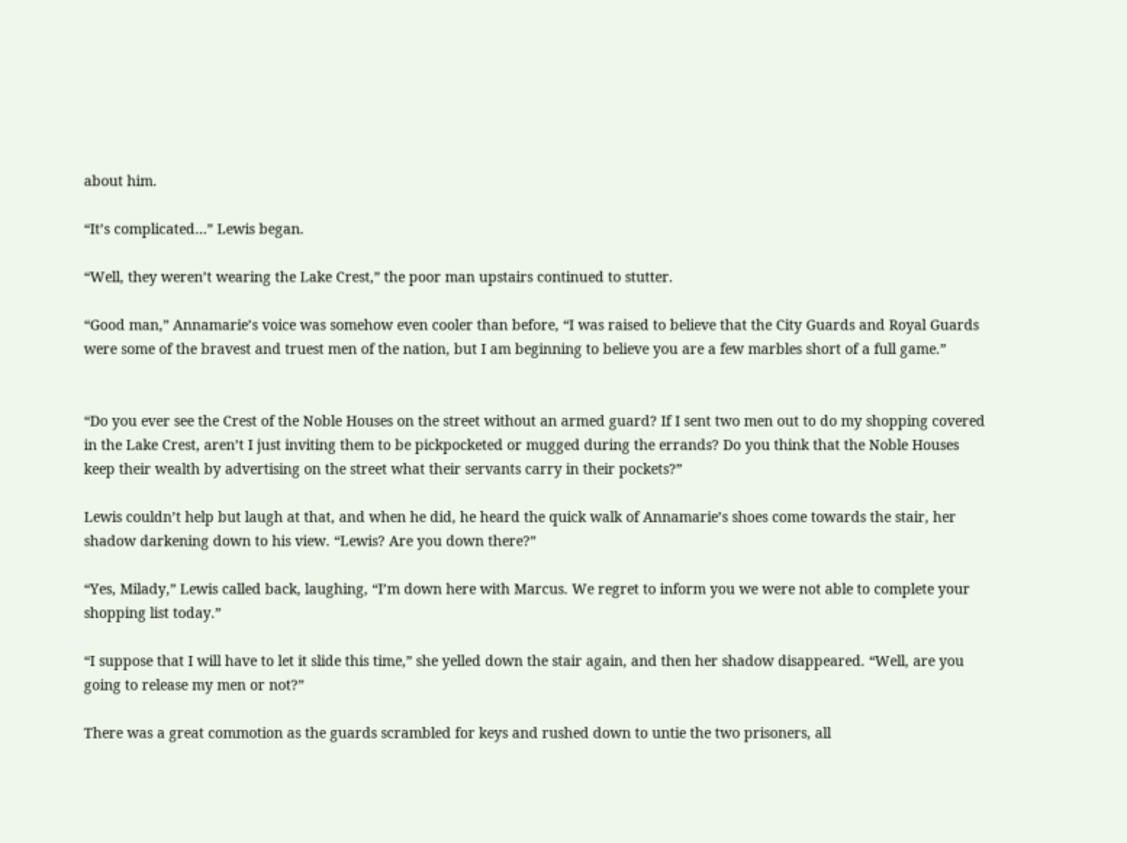about him.

“It’s complicated…” Lewis began.

“Well, they weren’t wearing the Lake Crest,” the poor man upstairs continued to stutter.

“Good man,” Annamarie’s voice was somehow even cooler than before, “I was raised to believe that the City Guards and Royal Guards were some of the bravest and truest men of the nation, but I am beginning to believe you are a few marbles short of a full game.”


“Do you ever see the Crest of the Noble Houses on the street without an armed guard? If I sent two men out to do my shopping covered in the Lake Crest, aren’t I just inviting them to be pickpocketed or mugged during the errands? Do you think that the Noble Houses keep their wealth by advertising on the street what their servants carry in their pockets?”

Lewis couldn’t help but laugh at that, and when he did, he heard the quick walk of Annamarie’s shoes come towards the stair, her shadow darkening down to his view. “Lewis? Are you down there?”

“Yes, Milady,” Lewis called back, laughing, “I’m down here with Marcus. We regret to inform you we were not able to complete your  shopping list today.”

“I suppose that I will have to let it slide this time,” she yelled down the stair again, and then her shadow disappeared. “Well, are you going to release my men or not?”

There was a great commotion as the guards scrambled for keys and rushed down to untie the two prisoners, all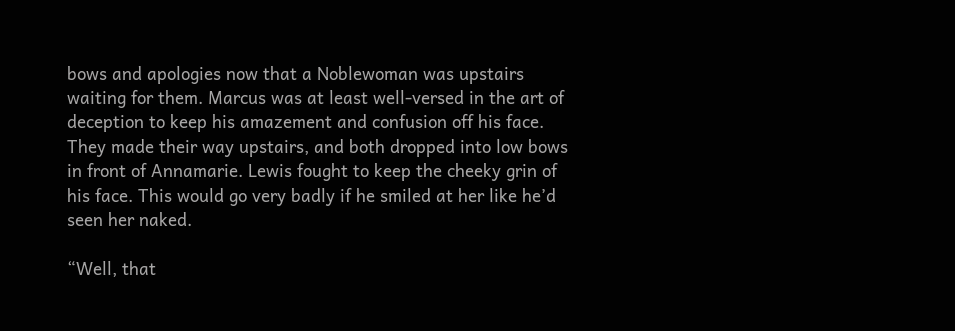bows and apologies now that a Noblewoman was upstairs waiting for them. Marcus was at least well-versed in the art of deception to keep his amazement and confusion off his face. They made their way upstairs, and both dropped into low bows in front of Annamarie. Lewis fought to keep the cheeky grin of his face. This would go very badly if he smiled at her like he’d seen her naked.

“Well, that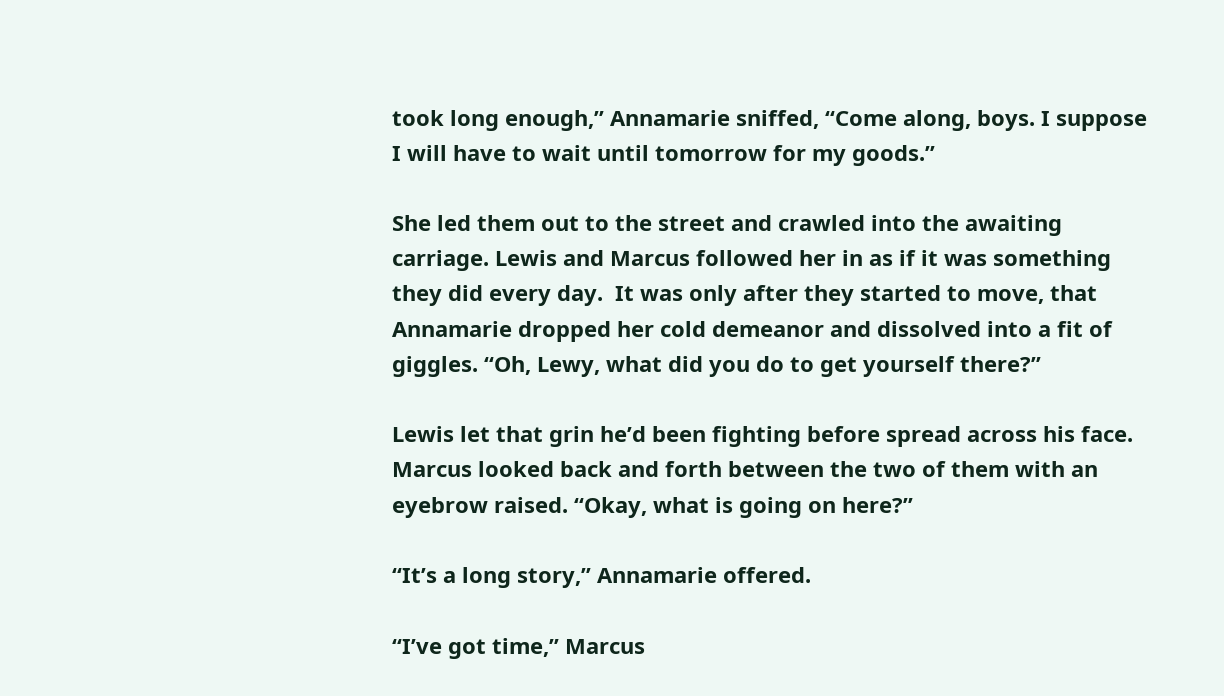took long enough,” Annamarie sniffed, “Come along, boys. I suppose I will have to wait until tomorrow for my goods.”

She led them out to the street and crawled into the awaiting carriage. Lewis and Marcus followed her in as if it was something they did every day.  It was only after they started to move, that Annamarie dropped her cold demeanor and dissolved into a fit of giggles. “Oh, Lewy, what did you do to get yourself there?”

Lewis let that grin he’d been fighting before spread across his face. Marcus looked back and forth between the two of them with an eyebrow raised. “Okay, what is going on here?”

“It’s a long story,” Annamarie offered.

“I’ve got time,” Marcus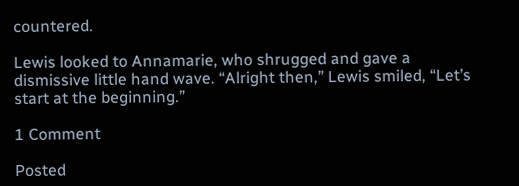countered.

Lewis looked to Annamarie, who shrugged and gave a dismissive little hand wave. “Alright then,” Lewis smiled, “Let’s start at the beginning.”

1 Comment

Posted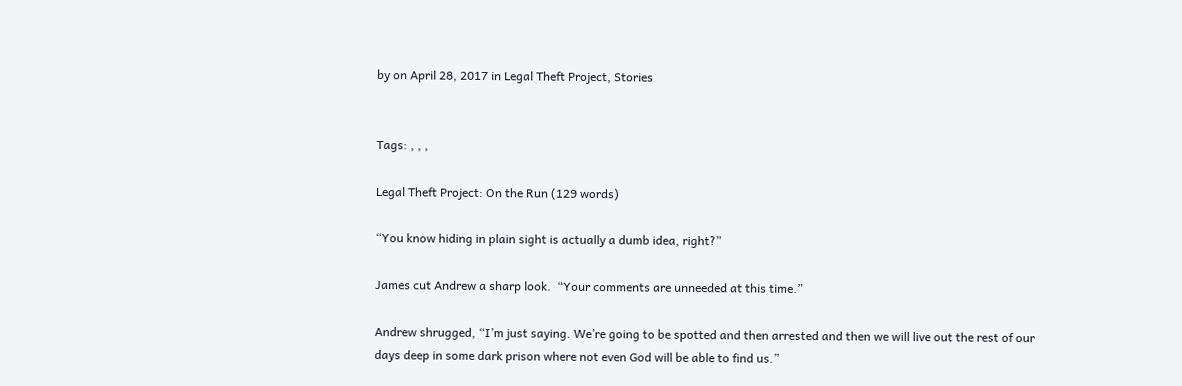by on April 28, 2017 in Legal Theft Project, Stories


Tags: , , ,

Legal Theft Project: On the Run (129 words)

“You know hiding in plain sight is actually a dumb idea, right?”

James cut Andrew a sharp look.  “Your comments are unneeded at this time.”

Andrew shrugged, “I’m just saying. We’re going to be spotted and then arrested and then we will live out the rest of our days deep in some dark prison where not even God will be able to find us.”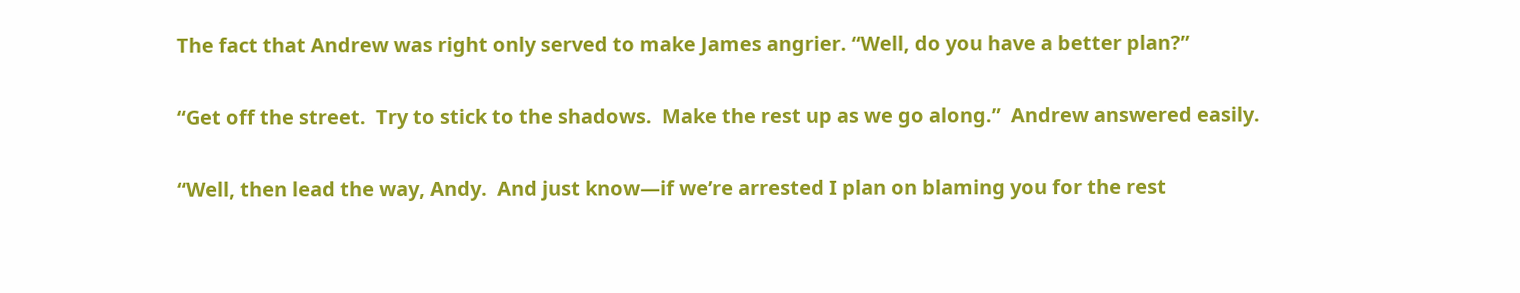The fact that Andrew was right only served to make James angrier. “Well, do you have a better plan?”

“Get off the street.  Try to stick to the shadows.  Make the rest up as we go along.”  Andrew answered easily.

“Well, then lead the way, Andy.  And just know—if we’re arrested I plan on blaming you for the rest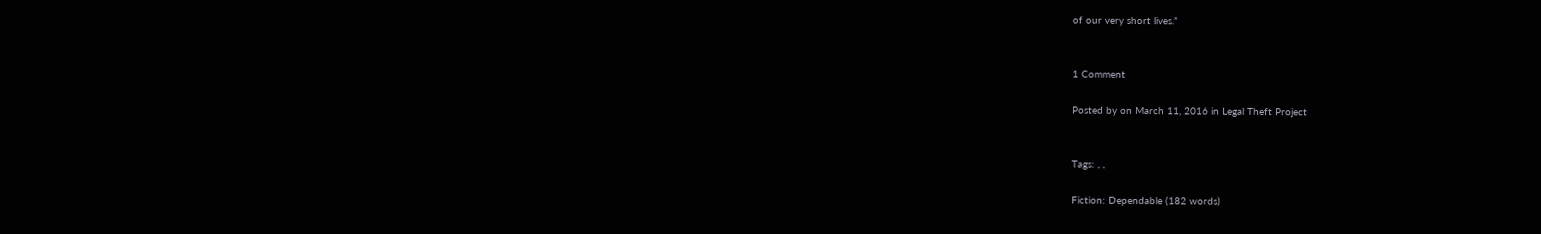of our very short lives.”


1 Comment

Posted by on March 11, 2016 in Legal Theft Project


Tags: , ,

Fiction: Dependable (182 words)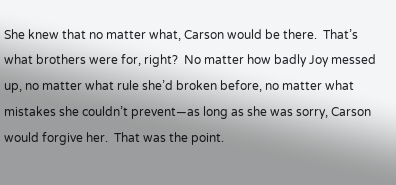She knew that no matter what, Carson would be there.  That’s what brothers were for, right?  No matter how badly Joy messed up, no matter what rule she’d broken before, no matter what mistakes she couldn’t prevent—as long as she was sorry, Carson would forgive her.  That was the point.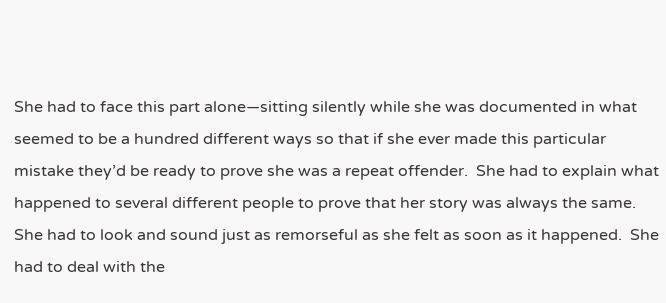She had to face this part alone—sitting silently while she was documented in what seemed to be a hundred different ways so that if she ever made this particular mistake they’d be ready to prove she was a repeat offender.  She had to explain what happened to several different people to prove that her story was always the same.  She had to look and sound just as remorseful as she felt as soon as it happened.  She had to deal with the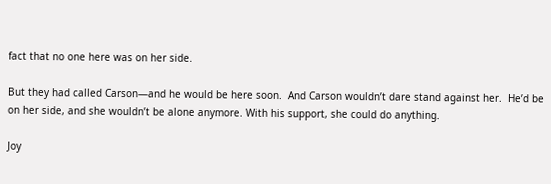fact that no one here was on her side.

But they had called Carson—and he would be here soon.  And Carson wouldn’t dare stand against her.  He’d be on her side, and she wouldn’t be alone anymore. With his support, she could do anything.

Joy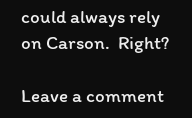could always rely on Carson.  Right?

Leave a comment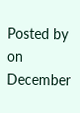Posted by on December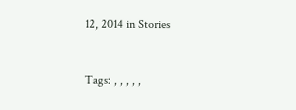12, 2014 in Stories


Tags: , , , , ,